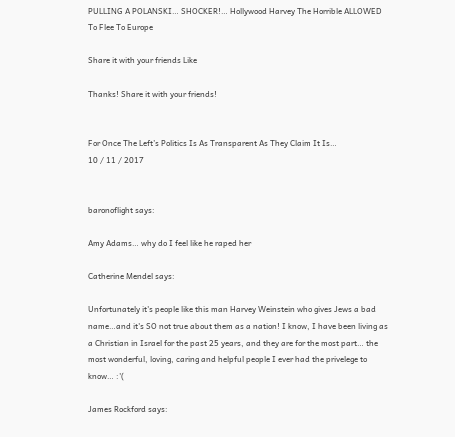PULLING A POLANSKI… SHOCKER!… Hollywood Harvey The Horrible ALLOWED To Flee To Europe

Share it with your friends Like

Thanks! Share it with your friends!


For Once The Left’s Politics Is As Transparent As They Claim It Is…
10 / 11 / 2017


baronoflight says:

Amy Adams… why do I feel like he raped her

Catherine Mendel says:

Unfortunately it's people like this man Harvey Weinstein who gives Jews a bad name…and it's SO not true about them as a nation! I know, I have been living as a Christian in Israel for the past 25 years, and they are for the most part… the most wonderful, loving, caring and helpful people I ever had the privelege to know… :'(

James Rockford says: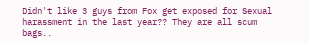Didn't like 3 guys from Fox get exposed for Sexual harassment in the last year?? They are all scum bags..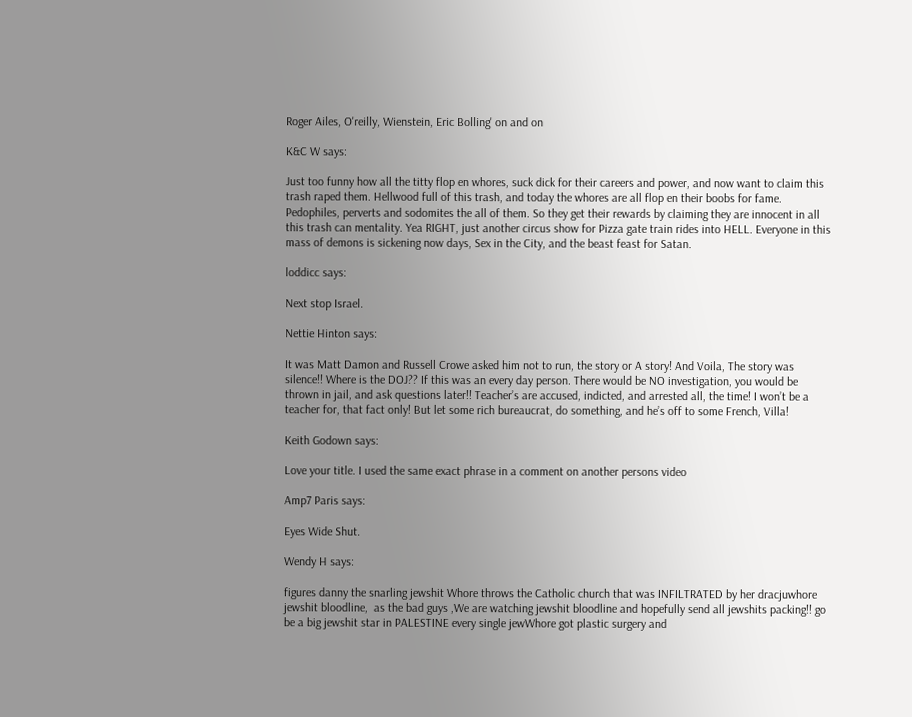Roger Ailes, O'reilly, Wienstein, Eric Bolling' on and on

K&C W says:

Just too funny how all the titty flop en whores, suck dick for their careers and power, and now want to claim this trash raped them. Hellwood full of this trash, and today the whores are all flop en their boobs for fame. Pedophiles, perverts and sodomites the all of them. So they get their rewards by claiming they are innocent in all this trash can mentality. Yea RIGHT, just another circus show for Pizza gate train rides into HELL. Everyone in this mass of demons is sickening now days, Sex in the City, and the beast feast for Satan.

loddicc says:

Next stop Israel.

Nettie Hinton says:

It was Matt Damon and Russell Crowe asked him not to run, the story or A story! And Voila, The story was silence!! Where is the DOJ?? If this was an every day person. There would be NO investigation, you would be thrown in jail, and ask questions later!! Teacher’s are accused, indicted, and arrested all, the time! I won’t be a teacher for, that fact only! But let some rich bureaucrat, do something, and he’s off to some French, Villa!

Keith Godown says:

Love your title. I used the same exact phrase in a comment on another persons video

Amp7 Paris says:

Eyes Wide Shut.

Wendy H says:

figures danny the snarling jewshit Whore throws the Catholic church that was INFILTRATED by her dracjuwhore jewshit bloodline,  as the bad guys ,We are watching jewshit bloodline and hopefully send all jewshits packing!! go be a big jewshit star in PALESTINE every single jewWhore got plastic surgery and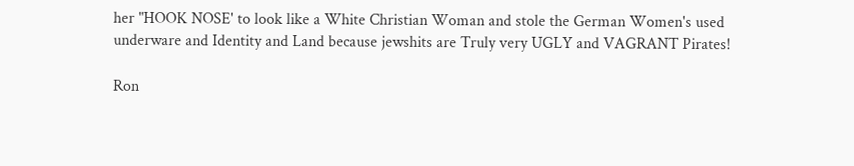her "HOOK NOSE' to look like a White Christian Woman and stole the German Women's used underware and Identity and Land because jewshits are Truly very UGLY and VAGRANT Pirates!

Ron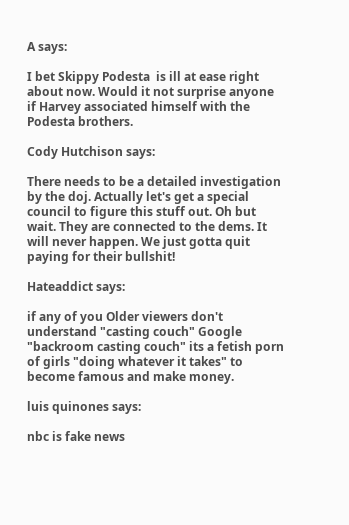A says:

I bet Skippy Podesta  is ill at ease right about now. Would it not surprise anyone if Harvey associated himself with the Podesta brothers.

Cody Hutchison says:

There needs to be a detailed investigation by the doj. Actually let's get a special council to figure this stuff out. Oh but wait. They are connected to the dems. It will never happen. We just gotta quit paying for their bullshit!

Hateaddict says:

if any of you Older viewers don't understand "casting couch" Google "backroom casting couch" its a fetish porn of girls "doing whatever it takes" to become famous and make money.

luis quinones says:

nbc is fake news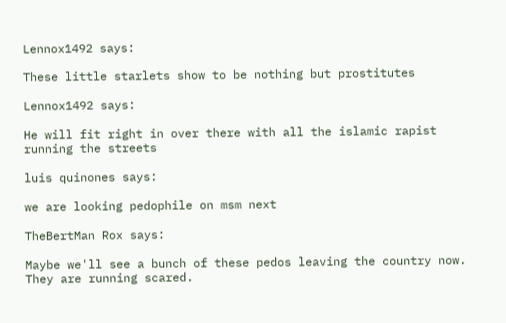Lennox1492 says:

These little starlets show to be nothing but prostitutes

Lennox1492 says:

He will fit right in over there with all the islamic rapist running the streets

luis quinones says:

we are looking pedophile on msm next

TheBertMan Rox says:

Maybe we'll see a bunch of these pedos leaving the country now. They are running scared.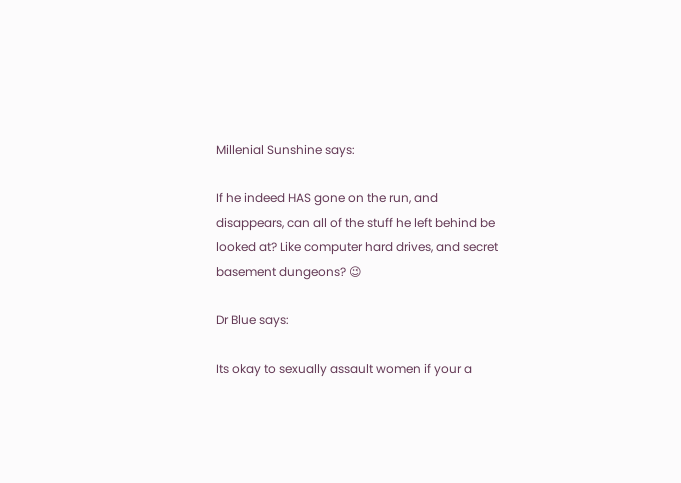Millenial Sunshine says:

If he indeed HAS gone on the run, and disappears, can all of the stuff he left behind be looked at? Like computer hard drives, and secret basement dungeons? 😉

Dr Blue says:

Its okay to sexually assault women if your a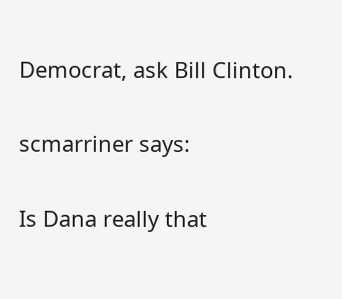Democrat, ask Bill Clinton.

scmarriner says:

Is Dana really that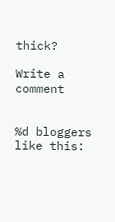thick?

Write a comment


%d bloggers like this: